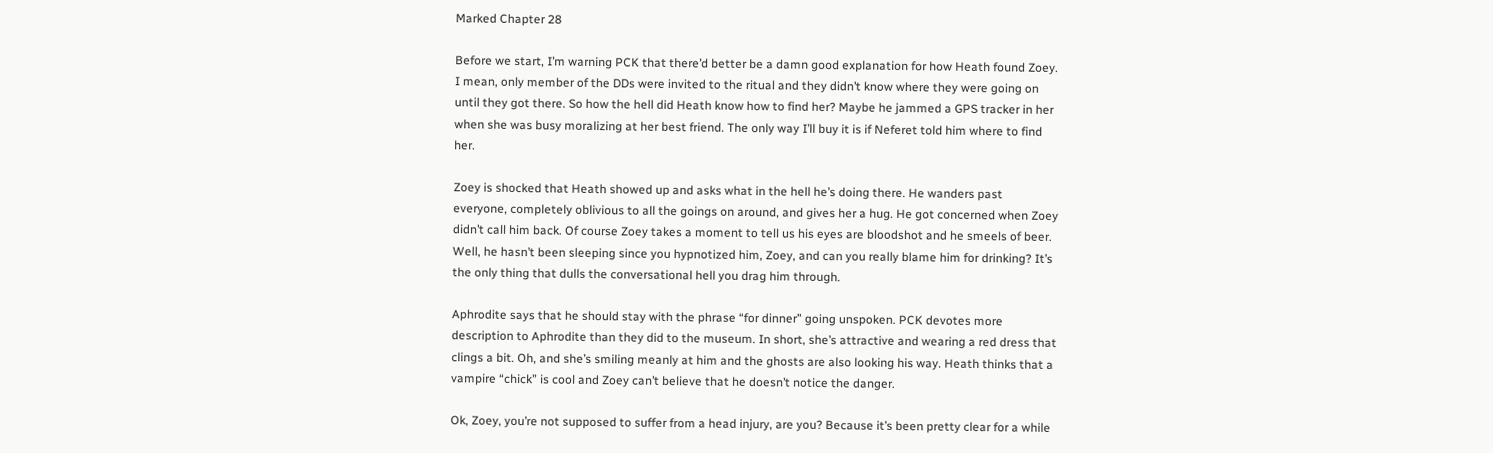Marked Chapter 28

Before we start, I’m warning PCK that there’d better be a damn good explanation for how Heath found Zoey. I mean, only member of the DDs were invited to the ritual and they didn’t know where they were going on until they got there. So how the hell did Heath know how to find her? Maybe he jammed a GPS tracker in her when she was busy moralizing at her best friend. The only way I’ll buy it is if Neferet told him where to find her.

Zoey is shocked that Heath showed up and asks what in the hell he’s doing there. He wanders past everyone, completely oblivious to all the goings on around, and gives her a hug. He got concerned when Zoey didn’t call him back. Of course Zoey takes a moment to tell us his eyes are bloodshot and he smeels of beer. Well, he hasn’t been sleeping since you hypnotized him, Zoey, and can you really blame him for drinking? It’s the only thing that dulls the conversational hell you drag him through.

Aphrodite says that he should stay with the phrase “for dinner” going unspoken. PCK devotes more description to Aphrodite than they did to the museum. In short, she’s attractive and wearing a red dress that clings a bit. Oh, and she’s smiling meanly at him and the ghosts are also looking his way. Heath thinks that a vampire “chick” is cool and Zoey can’t believe that he doesn’t notice the danger.

Ok, Zoey, you’re not supposed to suffer from a head injury, are you? Because it’s been pretty clear for a while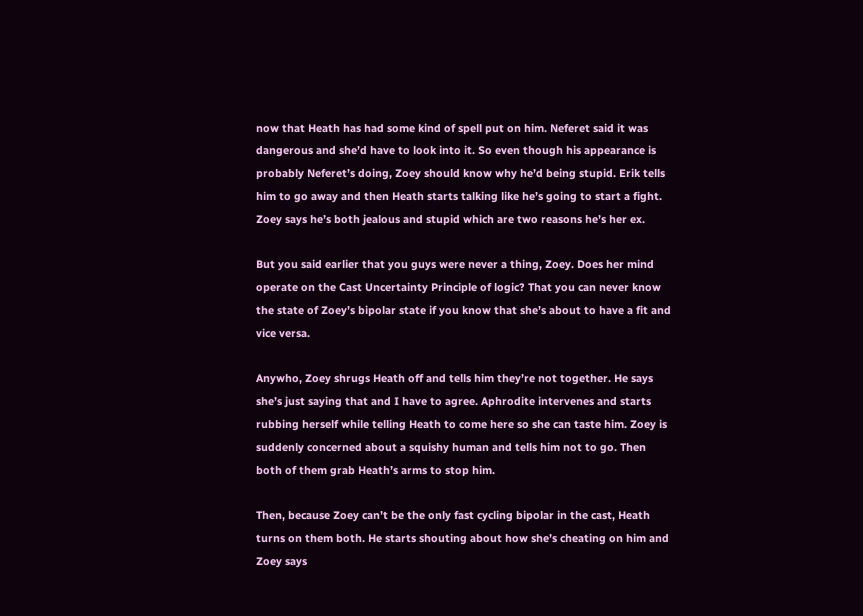now that Heath has had some kind of spell put on him. Neferet said it was dangerous and she’d have to look into it. So even though his appearance is probably Neferet’s doing, Zoey should know why he’d being stupid. Erik tells him to go away and then Heath starts talking like he’s going to start a fight. Zoey says he’s both jealous and stupid which are two reasons he’s her ex.

But you said earlier that you guys were never a thing, Zoey. Does her mind operate on the Cast Uncertainty Principle of logic? That you can never know the state of Zoey’s bipolar state if you know that she’s about to have a fit and vice versa.

Anywho, Zoey shrugs Heath off and tells him they’re not together. He says she’s just saying that and I have to agree. Aphrodite intervenes and starts rubbing herself while telling Heath to come here so she can taste him. Zoey is suddenly concerned about a squishy human and tells him not to go. Then both of them grab Heath’s arms to stop him.

Then, because Zoey can’t be the only fast cycling bipolar in the cast, Heath turns on them both. He starts shouting about how she’s cheating on him and Zoey says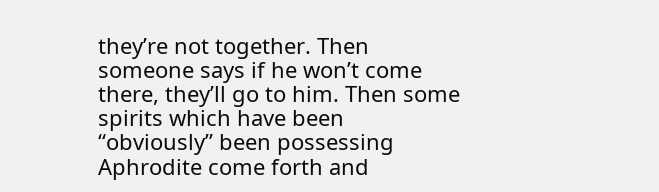they’re not together. Then someone says if he won’t come there, they’ll go to him. Then some spirits which have been “obviously” been possessing Aphrodite come forth and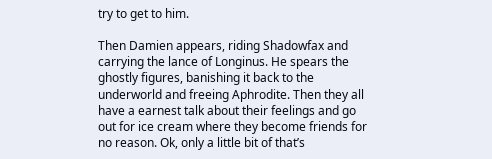try to get to him.

Then Damien appears, riding Shadowfax and carrying the lance of Longinus. He spears the ghostly figures, banishing it back to the underworld and freeing Aphrodite. Then they all have a earnest talk about their feelings and go out for ice cream where they become friends for no reason. Ok, only a little bit of that’s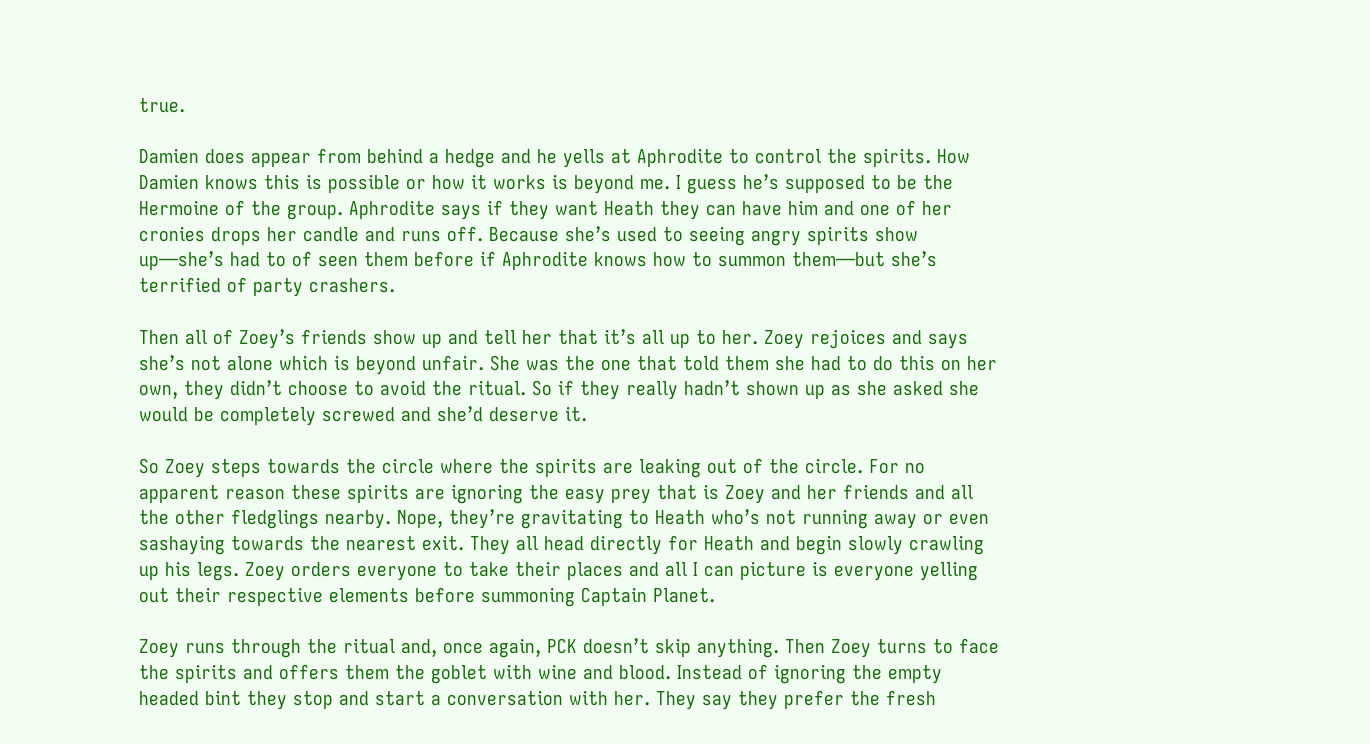true.

Damien does appear from behind a hedge and he yells at Aphrodite to control the spirits. How Damien knows this is possible or how it works is beyond me. I guess he’s supposed to be the Hermoine of the group. Aphrodite says if they want Heath they can have him and one of her cronies drops her candle and runs off. Because she’s used to seeing angry spirits show up—she’s had to of seen them before if Aphrodite knows how to summon them—but she’s terrified of party crashers.

Then all of Zoey’s friends show up and tell her that it’s all up to her. Zoey rejoices and says she’s not alone which is beyond unfair. She was the one that told them she had to do this on her own, they didn’t choose to avoid the ritual. So if they really hadn’t shown up as she asked she would be completely screwed and she’d deserve it.

So Zoey steps towards the circle where the spirits are leaking out of the circle. For no apparent reason these spirits are ignoring the easy prey that is Zoey and her friends and all the other fledglings nearby. Nope, they’re gravitating to Heath who’s not running away or even sashaying towards the nearest exit. They all head directly for Heath and begin slowly crawling up his legs. Zoey orders everyone to take their places and all I can picture is everyone yelling out their respective elements before summoning Captain Planet.

Zoey runs through the ritual and, once again, PCK doesn’t skip anything. Then Zoey turns to face the spirits and offers them the goblet with wine and blood. Instead of ignoring the empty headed bint they stop and start a conversation with her. They say they prefer the fresh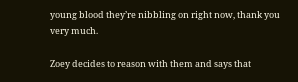young blood they’re nibbling on right now, thank you very much.

Zoey decides to reason with them and says that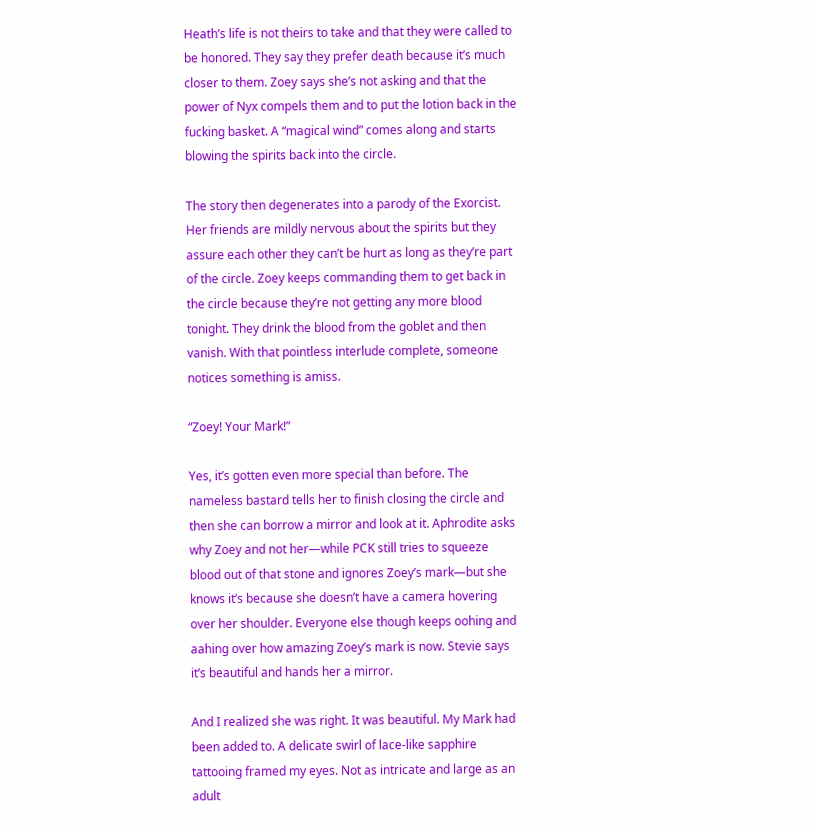Heath’s life is not theirs to take and that they were called to be honored. They say they prefer death because it’s much closer to them. Zoey says she’s not asking and that the power of Nyx compels them and to put the lotion back in the fucking basket. A “magical wind” comes along and starts blowing the spirits back into the circle.

The story then degenerates into a parody of the Exorcist. Her friends are mildly nervous about the spirits but they assure each other they can’t be hurt as long as they’re part of the circle. Zoey keeps commanding them to get back in the circle because they’re not getting any more blood tonight. They drink the blood from the goblet and then vanish. With that pointless interlude complete, someone notices something is amiss.

“Zoey! Your Mark!”

Yes, it’s gotten even more special than before. The nameless bastard tells her to finish closing the circle and then she can borrow a mirror and look at it. Aphrodite asks why Zoey and not her—while PCK still tries to squeeze blood out of that stone and ignores Zoey’s mark—but she knows it’s because she doesn’t have a camera hovering over her shoulder. Everyone else though keeps oohing and aahing over how amazing Zoey’s mark is now. Stevie says it’s beautiful and hands her a mirror.

And I realized she was right. It was beautiful. My Mark had been added to. A delicate swirl of lace-like sapphire tattooing framed my eyes. Not as intricate and large as an adult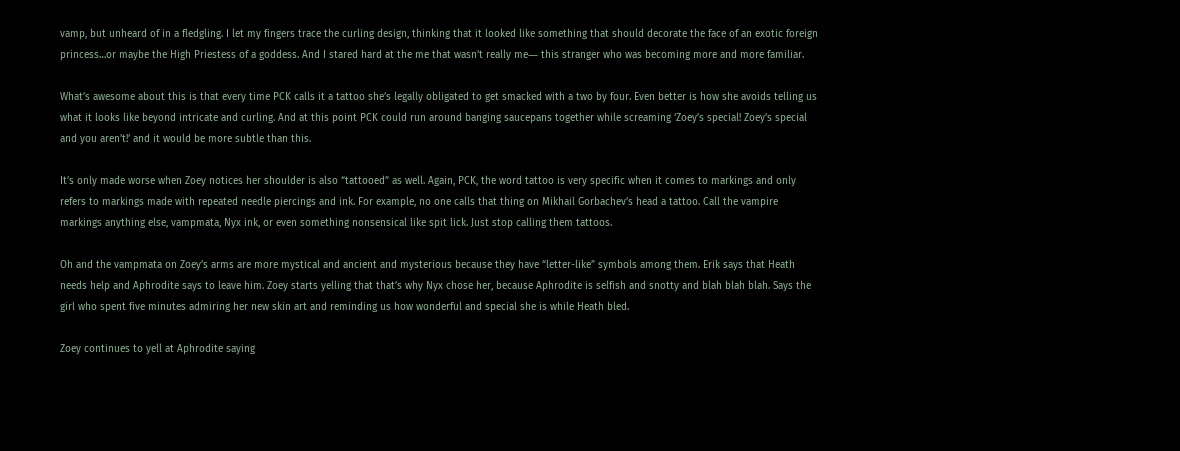vamp, but unheard of in a fledgling. I let my fingers trace the curling design, thinking that it looked like something that should decorate the face of an exotic foreign princess…or maybe the High Priestess of a goddess. And I stared hard at the me that wasn’t really me― this stranger who was becoming more and more familiar.

What’s awesome about this is that every time PCK calls it a tattoo she’s legally obligated to get smacked with a two by four. Even better is how she avoids telling us what it looks like beyond intricate and curling. And at this point PCK could run around banging saucepans together while screaming ‘Zoey’s special! Zoey’s special and you aren’t!’ and it would be more subtle than this.

It’s only made worse when Zoey notices her shoulder is also “tattooed” as well. Again, PCK, the word tattoo is very specific when it comes to markings and only refers to markings made with repeated needle piercings and ink. For example, no one calls that thing on Mikhail Gorbachev’s head a tattoo. Call the vampire markings anything else, vampmata, Nyx ink, or even something nonsensical like spit lick. Just stop calling them tattoos.

Oh and the vampmata on Zoey’s arms are more mystical and ancient and mysterious because they have “letter-like” symbols among them. Erik says that Heath needs help and Aphrodite says to leave him. Zoey starts yelling that that’s why Nyx chose her, because Aphrodite is selfish and snotty and blah blah blah. Says the girl who spent five minutes admiring her new skin art and reminding us how wonderful and special she is while Heath bled.

Zoey continues to yell at Aphrodite saying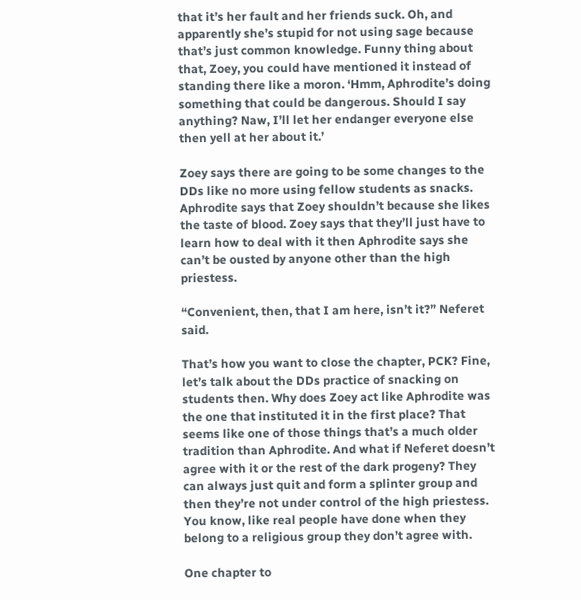that it’s her fault and her friends suck. Oh, and apparently she’s stupid for not using sage because that’s just common knowledge. Funny thing about that, Zoey, you could have mentioned it instead of standing there like a moron. ‘Hmm, Aphrodite’s doing something that could be dangerous. Should I say anything? Naw, I’ll let her endanger everyone else then yell at her about it.’

Zoey says there are going to be some changes to the DDs like no more using fellow students as snacks. Aphrodite says that Zoey shouldn’t because she likes the taste of blood. Zoey says that they’ll just have to learn how to deal with it then Aphrodite says she can’t be ousted by anyone other than the high priestess.

“Convenient, then, that I am here, isn’t it?” Neferet said.

That’s how you want to close the chapter, PCK? Fine, let’s talk about the DDs practice of snacking on students then. Why does Zoey act like Aphrodite was the one that instituted it in the first place? That seems like one of those things that’s a much older tradition than Aphrodite. And what if Neferet doesn’t agree with it or the rest of the dark progeny? They can always just quit and form a splinter group and then they’re not under control of the high priestess. You know, like real people have done when they belong to a religious group they don’t agree with.

One chapter to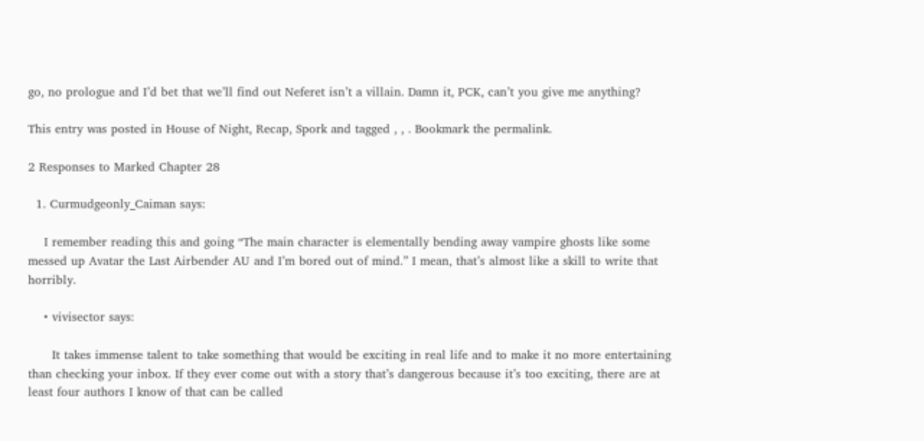go, no prologue and I’d bet that we’ll find out Neferet isn’t a villain. Damn it, PCK, can’t you give me anything?

This entry was posted in House of Night, Recap, Spork and tagged , , . Bookmark the permalink.

2 Responses to Marked Chapter 28

  1. Curmudgeonly_Caiman says:

    I remember reading this and going “The main character is elementally bending away vampire ghosts like some messed up Avatar the Last Airbender AU and I’m bored out of mind.” I mean, that’s almost like a skill to write that horribly.

    • vivisector says:

      It takes immense talent to take something that would be exciting in real life and to make it no more entertaining than checking your inbox. If they ever come out with a story that’s dangerous because it’s too exciting, there are at least four authors I know of that can be called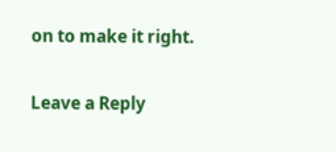on to make it right.

Leave a Reply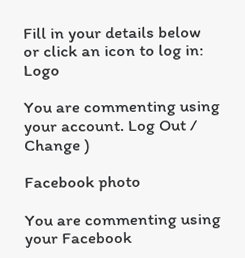Fill in your details below or click an icon to log in: Logo

You are commenting using your account. Log Out /  Change )

Facebook photo

You are commenting using your Facebook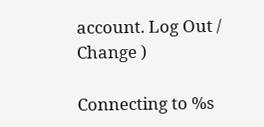account. Log Out /  Change )

Connecting to %s